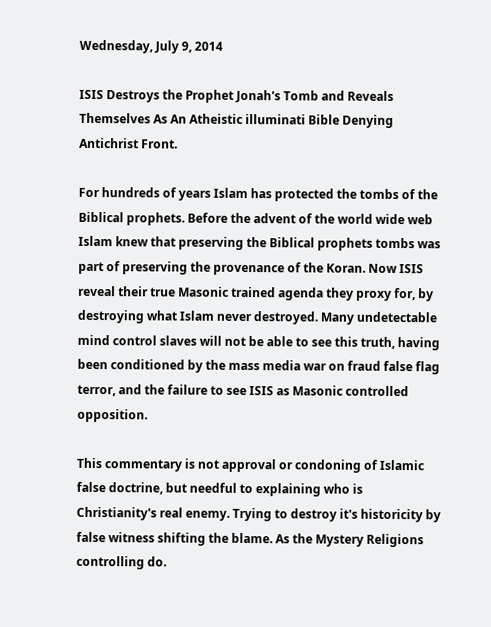Wednesday, July 9, 2014

ISIS Destroys the Prophet Jonah's Tomb and Reveals Themselves As An Atheistic illuminati Bible Denying Antichrist Front.

For hundreds of years Islam has protected the tombs of the Biblical prophets. Before the advent of the world wide web Islam knew that preserving the Biblical prophets tombs was part of preserving the provenance of the Koran. Now ISIS reveal their true Masonic trained agenda they proxy for, by destroying what Islam never destroyed. Many undetectable mind control slaves will not be able to see this truth, having been conditioned by the mass media war on fraud false flag terror, and the failure to see ISIS as Masonic controlled opposition.

This commentary is not approval or condoning of Islamic false doctrine, but needful to explaining who is Christianity's real enemy. Trying to destroy it's historicity by false witness shifting the blame. As the Mystery Religions controlling do.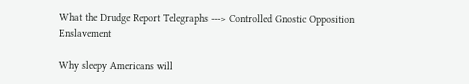What the Drudge Report Telegraphs ---> Controlled Gnostic Opposition Enslavement

Why sleepy Americans will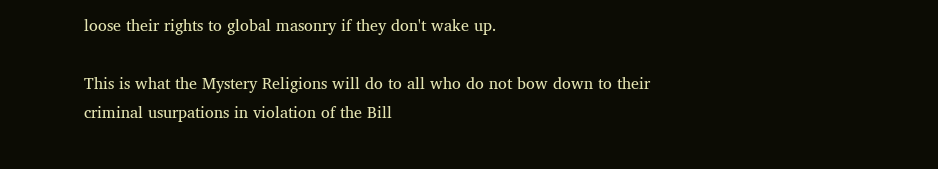loose their rights to global masonry if they don't wake up.

This is what the Mystery Religions will do to all who do not bow down to their criminal usurpations in violation of the Bill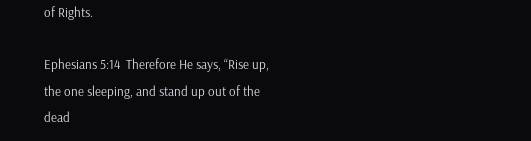of Rights.

Ephesians 5:14  Therefore He says, “Rise up, the one sleeping, and stand up out of the dead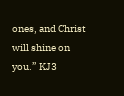ones, and Christ will shine on you.” KJ3